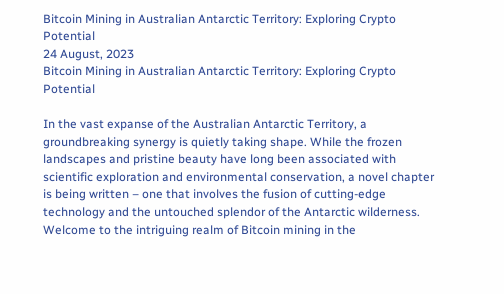Bitcoin Mining in Australian Antarctic Territory: Exploring Crypto Potential
24 August, 2023
Bitcoin Mining in Australian Antarctic Territory: Exploring Crypto Potential

In the vast expanse of the Australian Antarctic Territory, a groundbreaking synergy is quietly taking shape. While the frozen landscapes and pristine beauty have long been associated with scientific exploration and environmental conservation, a novel chapter is being written – one that involves the fusion of cutting-edge technology and the untouched splendor of the Antarctic wilderness. Welcome to the intriguing realm of Bitcoin mining in the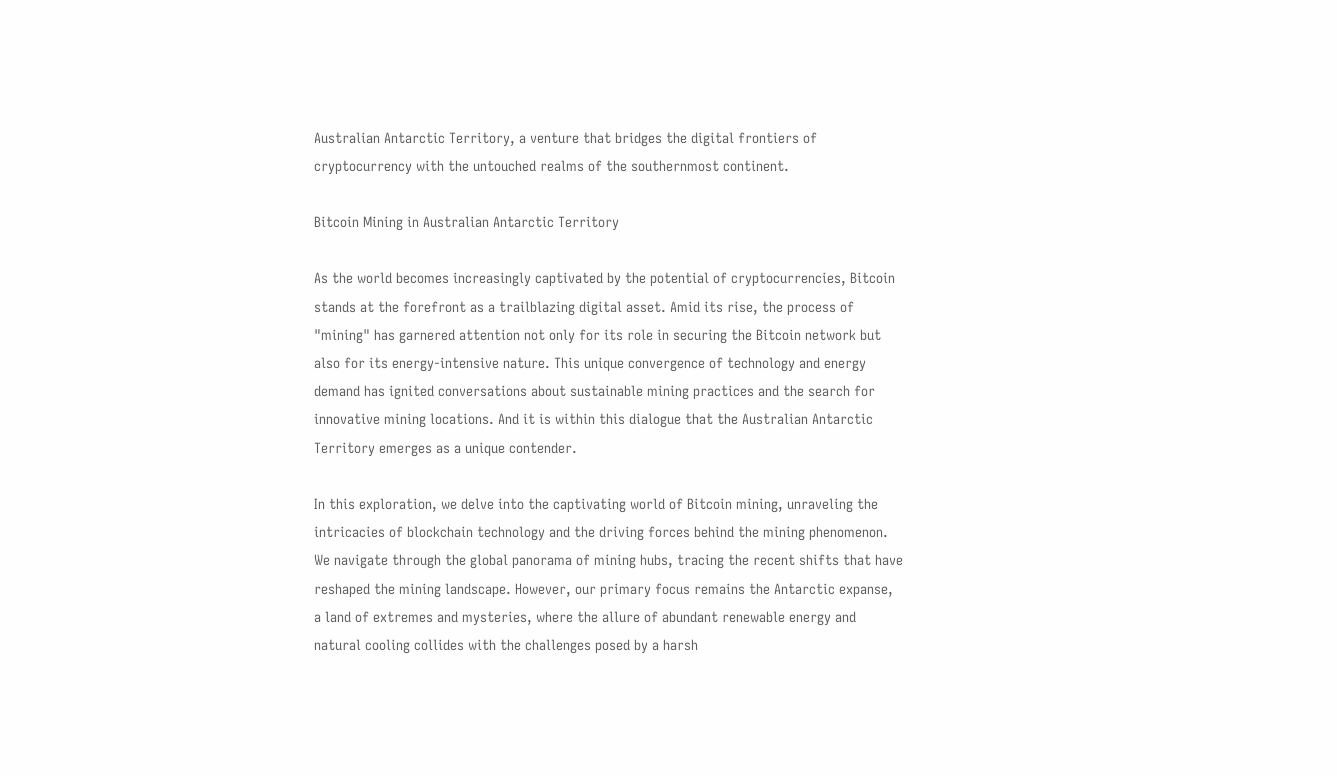Australian Antarctic Territory, a venture that bridges the digital frontiers of cryptocurrency with the untouched realms of the southernmost continent.

Bitcoin Mining in Australian Antarctic Territory

As the world becomes increasingly captivated by the potential of cryptocurrencies, Bitcoin stands at the forefront as a trailblazing digital asset. Amid its rise, the process of "mining" has garnered attention not only for its role in securing the Bitcoin network but also for its energy-intensive nature. This unique convergence of technology and energy demand has ignited conversations about sustainable mining practices and the search for innovative mining locations. And it is within this dialogue that the Australian Antarctic Territory emerges as a unique contender.

In this exploration, we delve into the captivating world of Bitcoin mining, unraveling the intricacies of blockchain technology and the driving forces behind the mining phenomenon. We navigate through the global panorama of mining hubs, tracing the recent shifts that have reshaped the mining landscape. However, our primary focus remains the Antarctic expanse, a land of extremes and mysteries, where the allure of abundant renewable energy and natural cooling collides with the challenges posed by a harsh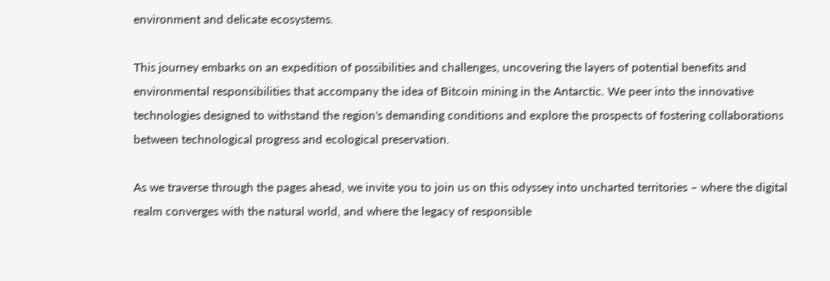environment and delicate ecosystems.

This journey embarks on an expedition of possibilities and challenges, uncovering the layers of potential benefits and environmental responsibilities that accompany the idea of Bitcoin mining in the Antarctic. We peer into the innovative technologies designed to withstand the region's demanding conditions and explore the prospects of fostering collaborations between technological progress and ecological preservation.

As we traverse through the pages ahead, we invite you to join us on this odyssey into uncharted territories – where the digital realm converges with the natural world, and where the legacy of responsible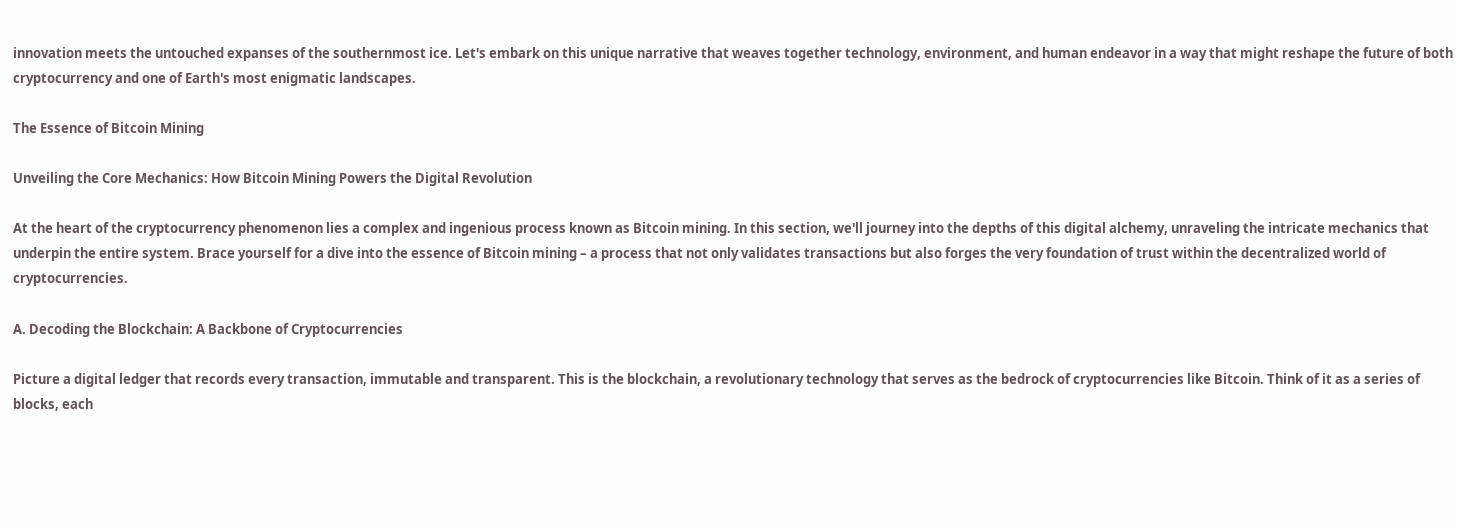innovation meets the untouched expanses of the southernmost ice. Let's embark on this unique narrative that weaves together technology, environment, and human endeavor in a way that might reshape the future of both cryptocurrency and one of Earth's most enigmatic landscapes.

The Essence of Bitcoin Mining

Unveiling the Core Mechanics: How Bitcoin Mining Powers the Digital Revolution

At the heart of the cryptocurrency phenomenon lies a complex and ingenious process known as Bitcoin mining. In this section, we'll journey into the depths of this digital alchemy, unraveling the intricate mechanics that underpin the entire system. Brace yourself for a dive into the essence of Bitcoin mining – a process that not only validates transactions but also forges the very foundation of trust within the decentralized world of cryptocurrencies.

A. Decoding the Blockchain: A Backbone of Cryptocurrencies

Picture a digital ledger that records every transaction, immutable and transparent. This is the blockchain, a revolutionary technology that serves as the bedrock of cryptocurrencies like Bitcoin. Think of it as a series of blocks, each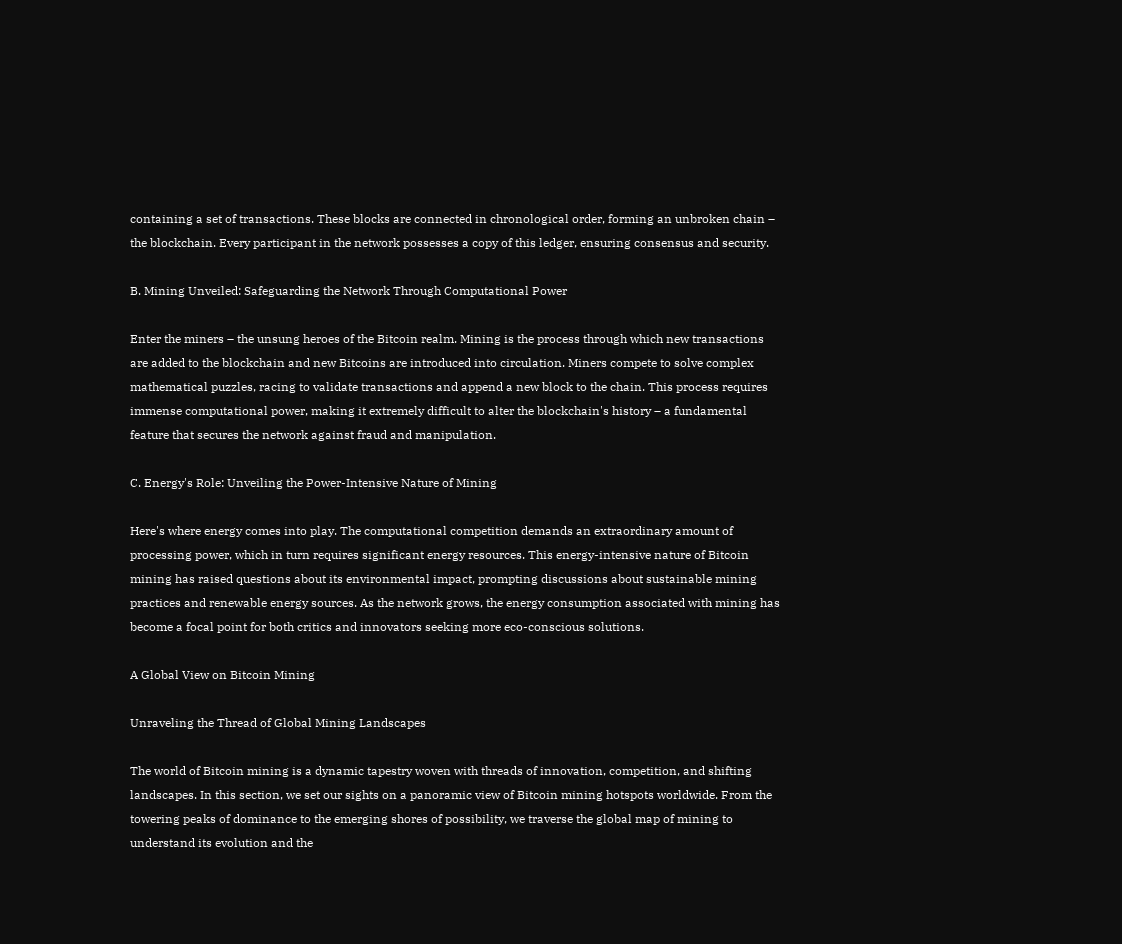containing a set of transactions. These blocks are connected in chronological order, forming an unbroken chain – the blockchain. Every participant in the network possesses a copy of this ledger, ensuring consensus and security.

B. Mining Unveiled: Safeguarding the Network Through Computational Power

Enter the miners – the unsung heroes of the Bitcoin realm. Mining is the process through which new transactions are added to the blockchain and new Bitcoins are introduced into circulation. Miners compete to solve complex mathematical puzzles, racing to validate transactions and append a new block to the chain. This process requires immense computational power, making it extremely difficult to alter the blockchain's history – a fundamental feature that secures the network against fraud and manipulation.

C. Energy's Role: Unveiling the Power-Intensive Nature of Mining

Here's where energy comes into play. The computational competition demands an extraordinary amount of processing power, which in turn requires significant energy resources. This energy-intensive nature of Bitcoin mining has raised questions about its environmental impact, prompting discussions about sustainable mining practices and renewable energy sources. As the network grows, the energy consumption associated with mining has become a focal point for both critics and innovators seeking more eco-conscious solutions.

A Global View on Bitcoin Mining

Unraveling the Thread of Global Mining Landscapes

The world of Bitcoin mining is a dynamic tapestry woven with threads of innovation, competition, and shifting landscapes. In this section, we set our sights on a panoramic view of Bitcoin mining hotspots worldwide. From the towering peaks of dominance to the emerging shores of possibility, we traverse the global map of mining to understand its evolution and the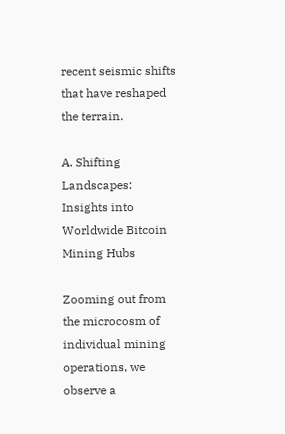recent seismic shifts that have reshaped the terrain.

A. Shifting Landscapes: Insights into Worldwide Bitcoin Mining Hubs

Zooming out from the microcosm of individual mining operations, we observe a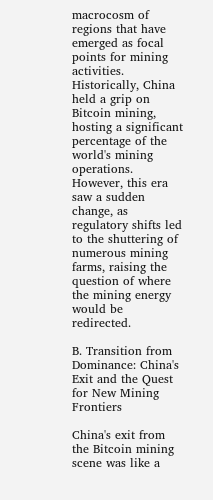macrocosm of regions that have emerged as focal points for mining activities. Historically, China held a grip on Bitcoin mining, hosting a significant percentage of the world's mining operations. However, this era saw a sudden change, as regulatory shifts led to the shuttering of numerous mining farms, raising the question of where the mining energy would be redirected.

B. Transition from Dominance: China's Exit and the Quest for New Mining Frontiers

China's exit from the Bitcoin mining scene was like a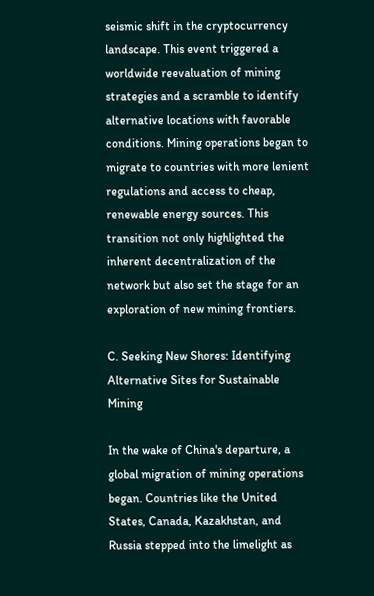seismic shift in the cryptocurrency landscape. This event triggered a worldwide reevaluation of mining strategies and a scramble to identify alternative locations with favorable conditions. Mining operations began to migrate to countries with more lenient regulations and access to cheap, renewable energy sources. This transition not only highlighted the inherent decentralization of the network but also set the stage for an exploration of new mining frontiers.

C. Seeking New Shores: Identifying Alternative Sites for Sustainable Mining

In the wake of China's departure, a global migration of mining operations began. Countries like the United States, Canada, Kazakhstan, and Russia stepped into the limelight as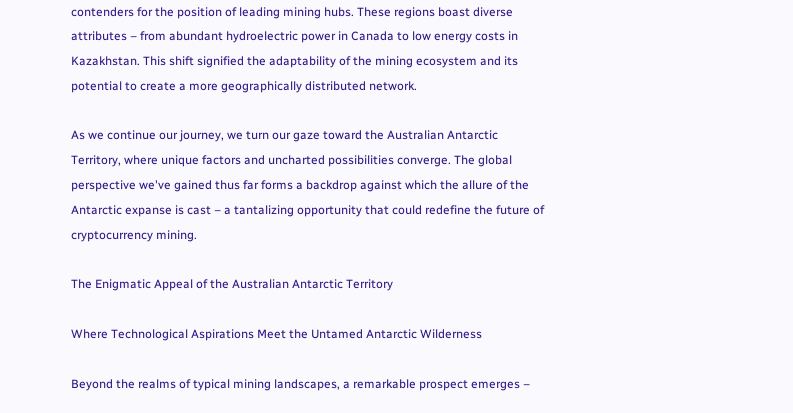contenders for the position of leading mining hubs. These regions boast diverse attributes – from abundant hydroelectric power in Canada to low energy costs in Kazakhstan. This shift signified the adaptability of the mining ecosystem and its potential to create a more geographically distributed network.

As we continue our journey, we turn our gaze toward the Australian Antarctic Territory, where unique factors and uncharted possibilities converge. The global perspective we've gained thus far forms a backdrop against which the allure of the Antarctic expanse is cast – a tantalizing opportunity that could redefine the future of cryptocurrency mining.

The Enigmatic Appeal of the Australian Antarctic Territory

Where Technological Aspirations Meet the Untamed Antarctic Wilderness

Beyond the realms of typical mining landscapes, a remarkable prospect emerges –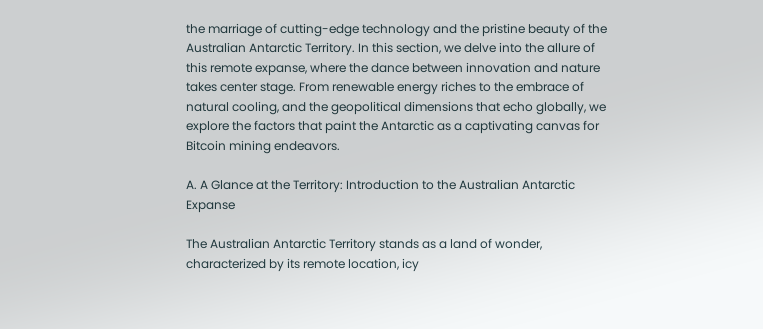the marriage of cutting-edge technology and the pristine beauty of the Australian Antarctic Territory. In this section, we delve into the allure of this remote expanse, where the dance between innovation and nature takes center stage. From renewable energy riches to the embrace of natural cooling, and the geopolitical dimensions that echo globally, we explore the factors that paint the Antarctic as a captivating canvas for Bitcoin mining endeavors.

A. A Glance at the Territory: Introduction to the Australian Antarctic Expanse

The Australian Antarctic Territory stands as a land of wonder, characterized by its remote location, icy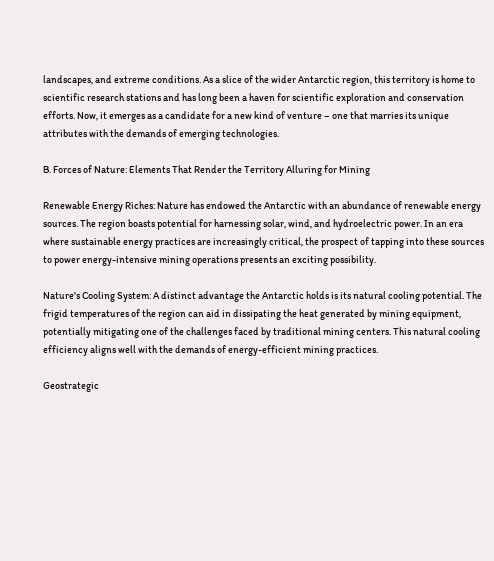landscapes, and extreme conditions. As a slice of the wider Antarctic region, this territory is home to scientific research stations and has long been a haven for scientific exploration and conservation efforts. Now, it emerges as a candidate for a new kind of venture – one that marries its unique attributes with the demands of emerging technologies.

B. Forces of Nature: Elements That Render the Territory Alluring for Mining

Renewable Energy Riches: Nature has endowed the Antarctic with an abundance of renewable energy sources. The region boasts potential for harnessing solar, wind, and hydroelectric power. In an era where sustainable energy practices are increasingly critical, the prospect of tapping into these sources to power energy-intensive mining operations presents an exciting possibility.

Nature's Cooling System: A distinct advantage the Antarctic holds is its natural cooling potential. The frigid temperatures of the region can aid in dissipating the heat generated by mining equipment, potentially mitigating one of the challenges faced by traditional mining centers. This natural cooling efficiency aligns well with the demands of energy-efficient mining practices.

Geostrategic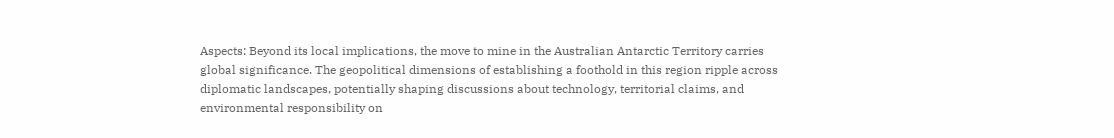Aspects: Beyond its local implications, the move to mine in the Australian Antarctic Territory carries global significance. The geopolitical dimensions of establishing a foothold in this region ripple across diplomatic landscapes, potentially shaping discussions about technology, territorial claims, and environmental responsibility on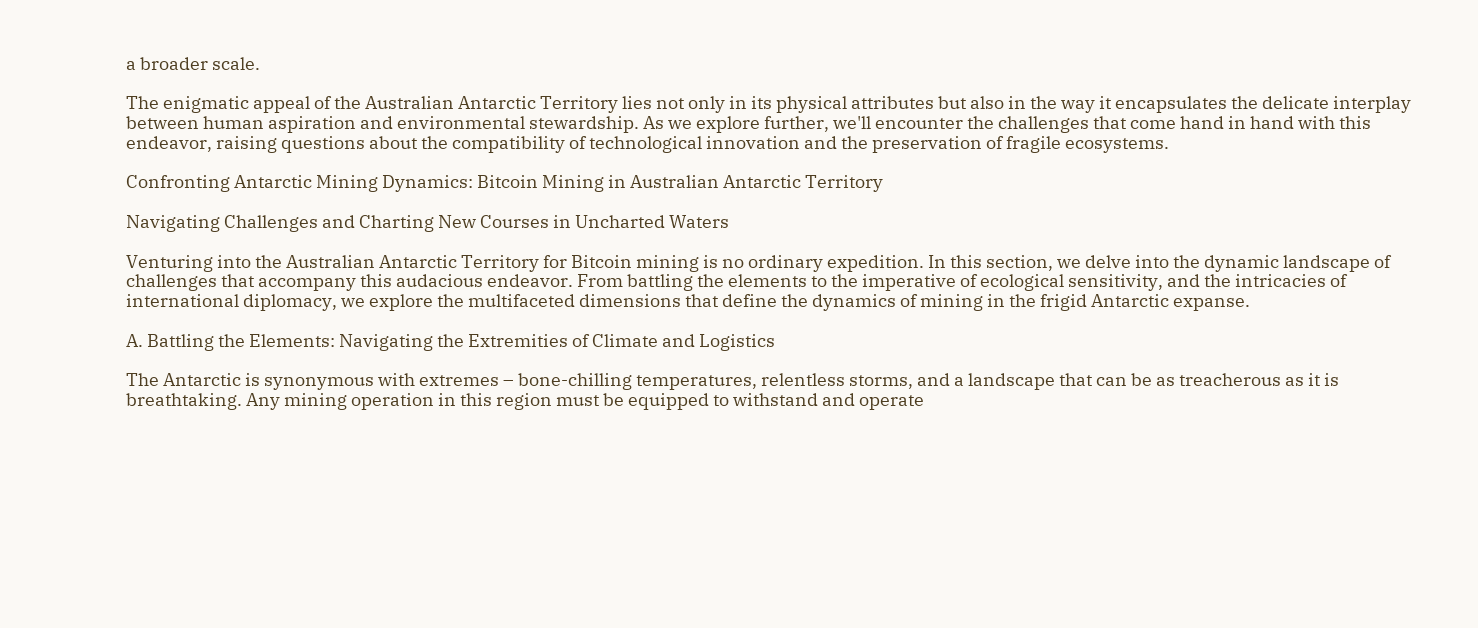a broader scale.

The enigmatic appeal of the Australian Antarctic Territory lies not only in its physical attributes but also in the way it encapsulates the delicate interplay between human aspiration and environmental stewardship. As we explore further, we'll encounter the challenges that come hand in hand with this endeavor, raising questions about the compatibility of technological innovation and the preservation of fragile ecosystems.

Confronting Antarctic Mining Dynamics: Bitcoin Mining in Australian Antarctic Territory

Navigating Challenges and Charting New Courses in Uncharted Waters

Venturing into the Australian Antarctic Territory for Bitcoin mining is no ordinary expedition. In this section, we delve into the dynamic landscape of challenges that accompany this audacious endeavor. From battling the elements to the imperative of ecological sensitivity, and the intricacies of international diplomacy, we explore the multifaceted dimensions that define the dynamics of mining in the frigid Antarctic expanse.

A. Battling the Elements: Navigating the Extremities of Climate and Logistics

The Antarctic is synonymous with extremes – bone-chilling temperatures, relentless storms, and a landscape that can be as treacherous as it is breathtaking. Any mining operation in this region must be equipped to withstand and operate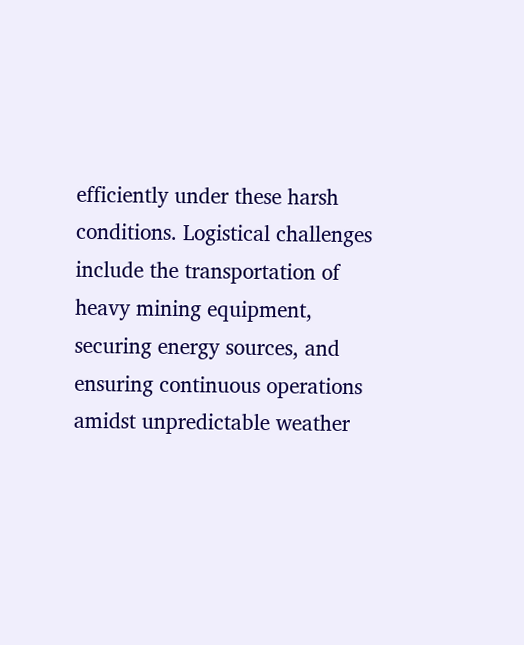efficiently under these harsh conditions. Logistical challenges include the transportation of heavy mining equipment, securing energy sources, and ensuring continuous operations amidst unpredictable weather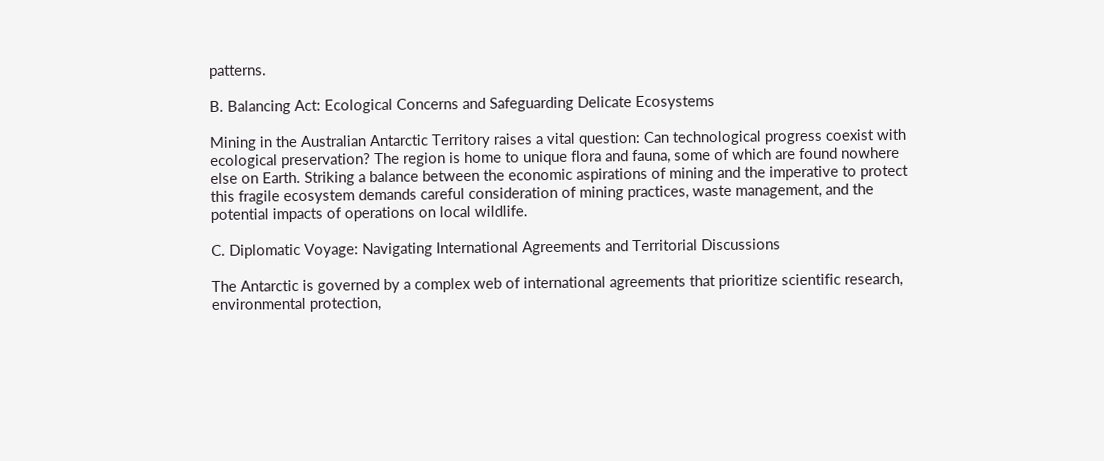patterns.

B. Balancing Act: Ecological Concerns and Safeguarding Delicate Ecosystems

Mining in the Australian Antarctic Territory raises a vital question: Can technological progress coexist with ecological preservation? The region is home to unique flora and fauna, some of which are found nowhere else on Earth. Striking a balance between the economic aspirations of mining and the imperative to protect this fragile ecosystem demands careful consideration of mining practices, waste management, and the potential impacts of operations on local wildlife.

C. Diplomatic Voyage: Navigating International Agreements and Territorial Discussions

The Antarctic is governed by a complex web of international agreements that prioritize scientific research, environmental protection,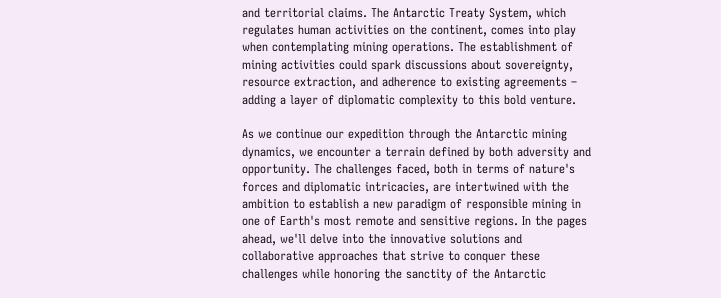and territorial claims. The Antarctic Treaty System, which regulates human activities on the continent, comes into play when contemplating mining operations. The establishment of mining activities could spark discussions about sovereignty, resource extraction, and adherence to existing agreements – adding a layer of diplomatic complexity to this bold venture.

As we continue our expedition through the Antarctic mining dynamics, we encounter a terrain defined by both adversity and opportunity. The challenges faced, both in terms of nature's forces and diplomatic intricacies, are intertwined with the ambition to establish a new paradigm of responsible mining in one of Earth's most remote and sensitive regions. In the pages ahead, we'll delve into the innovative solutions and collaborative approaches that strive to conquer these challenges while honoring the sanctity of the Antarctic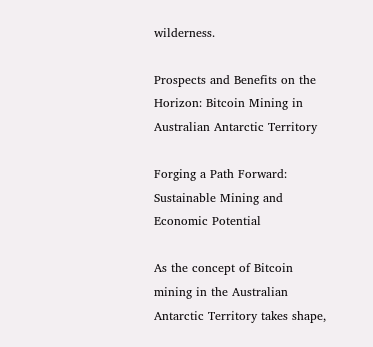wilderness.

Prospects and Benefits on the Horizon: Bitcoin Mining in Australian Antarctic Territory

Forging a Path Forward: Sustainable Mining and Economic Potential

As the concept of Bitcoin mining in the Australian Antarctic Territory takes shape,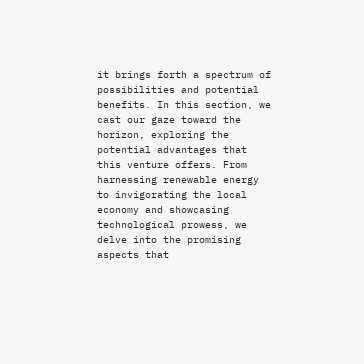it brings forth a spectrum of possibilities and potential benefits. In this section, we cast our gaze toward the horizon, exploring the potential advantages that this venture offers. From harnessing renewable energy to invigorating the local economy and showcasing technological prowess, we delve into the promising aspects that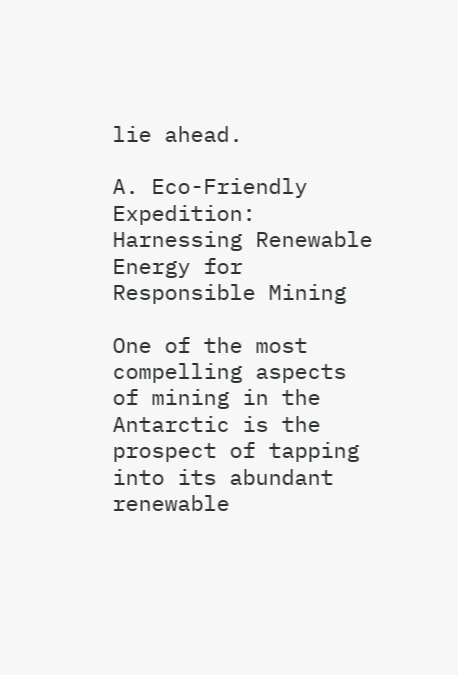lie ahead.

A. Eco-Friendly Expedition: Harnessing Renewable Energy for Responsible Mining

One of the most compelling aspects of mining in the Antarctic is the prospect of tapping into its abundant renewable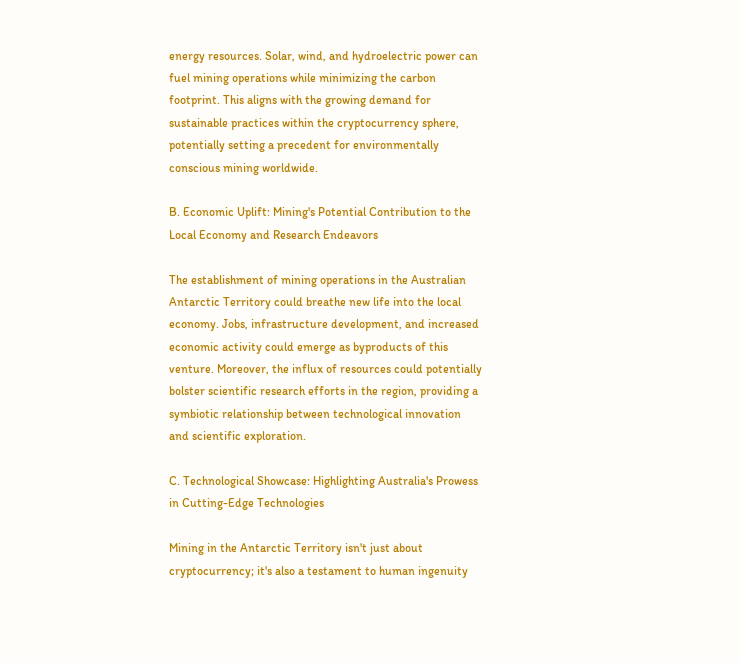energy resources. Solar, wind, and hydroelectric power can fuel mining operations while minimizing the carbon footprint. This aligns with the growing demand for sustainable practices within the cryptocurrency sphere, potentially setting a precedent for environmentally conscious mining worldwide.

B. Economic Uplift: Mining's Potential Contribution to the Local Economy and Research Endeavors

The establishment of mining operations in the Australian Antarctic Territory could breathe new life into the local economy. Jobs, infrastructure development, and increased economic activity could emerge as byproducts of this venture. Moreover, the influx of resources could potentially bolster scientific research efforts in the region, providing a symbiotic relationship between technological innovation and scientific exploration.

C. Technological Showcase: Highlighting Australia's Prowess in Cutting-Edge Technologies

Mining in the Antarctic Territory isn't just about cryptocurrency; it's also a testament to human ingenuity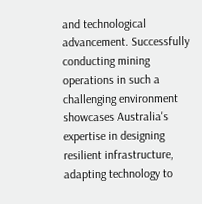and technological advancement. Successfully conducting mining operations in such a challenging environment showcases Australia's expertise in designing resilient infrastructure, adapting technology to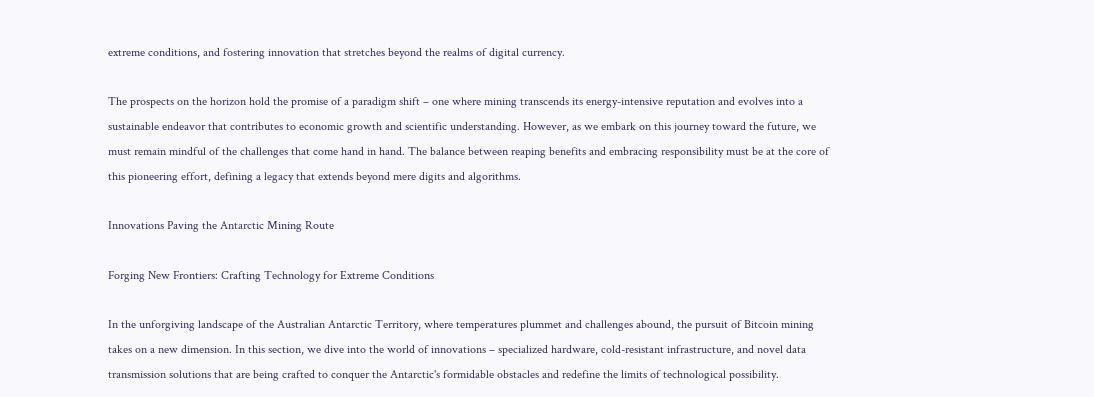extreme conditions, and fostering innovation that stretches beyond the realms of digital currency.

The prospects on the horizon hold the promise of a paradigm shift – one where mining transcends its energy-intensive reputation and evolves into a sustainable endeavor that contributes to economic growth and scientific understanding. However, as we embark on this journey toward the future, we must remain mindful of the challenges that come hand in hand. The balance between reaping benefits and embracing responsibility must be at the core of this pioneering effort, defining a legacy that extends beyond mere digits and algorithms.

Innovations Paving the Antarctic Mining Route

Forging New Frontiers: Crafting Technology for Extreme Conditions

In the unforgiving landscape of the Australian Antarctic Territory, where temperatures plummet and challenges abound, the pursuit of Bitcoin mining takes on a new dimension. In this section, we dive into the world of innovations – specialized hardware, cold-resistant infrastructure, and novel data transmission solutions that are being crafted to conquer the Antarctic's formidable obstacles and redefine the limits of technological possibility.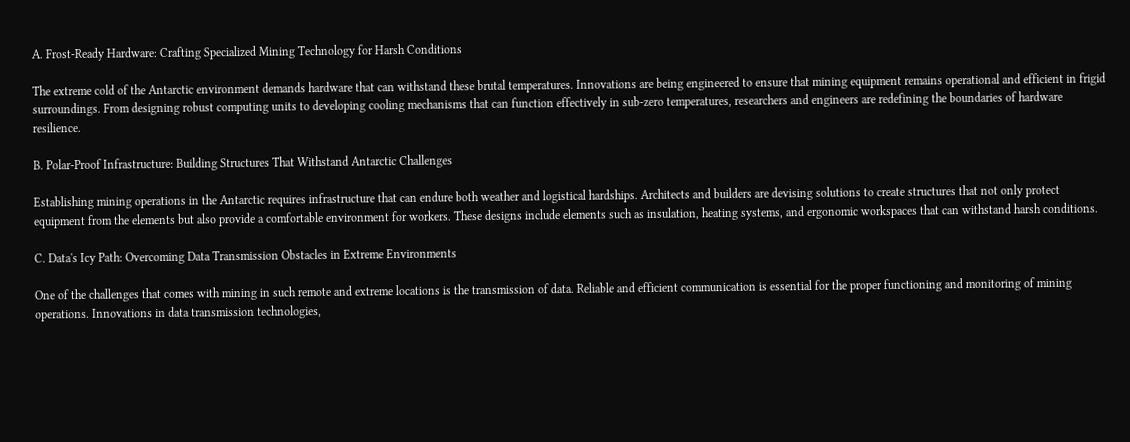A. Frost-Ready Hardware: Crafting Specialized Mining Technology for Harsh Conditions

The extreme cold of the Antarctic environment demands hardware that can withstand these brutal temperatures. Innovations are being engineered to ensure that mining equipment remains operational and efficient in frigid surroundings. From designing robust computing units to developing cooling mechanisms that can function effectively in sub-zero temperatures, researchers and engineers are redefining the boundaries of hardware resilience.

B. Polar-Proof Infrastructure: Building Structures That Withstand Antarctic Challenges

Establishing mining operations in the Antarctic requires infrastructure that can endure both weather and logistical hardships. Architects and builders are devising solutions to create structures that not only protect equipment from the elements but also provide a comfortable environment for workers. These designs include elements such as insulation, heating systems, and ergonomic workspaces that can withstand harsh conditions.

C. Data's Icy Path: Overcoming Data Transmission Obstacles in Extreme Environments

One of the challenges that comes with mining in such remote and extreme locations is the transmission of data. Reliable and efficient communication is essential for the proper functioning and monitoring of mining operations. Innovations in data transmission technologies,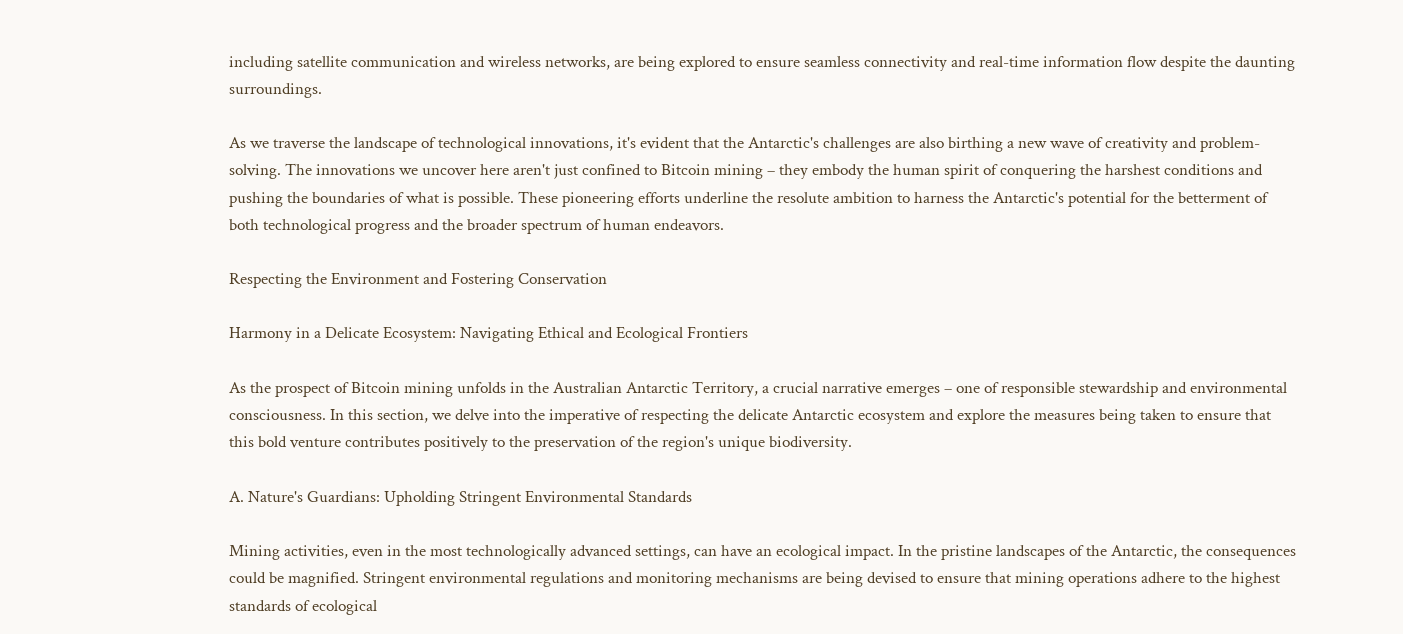including satellite communication and wireless networks, are being explored to ensure seamless connectivity and real-time information flow despite the daunting surroundings.

As we traverse the landscape of technological innovations, it's evident that the Antarctic's challenges are also birthing a new wave of creativity and problem-solving. The innovations we uncover here aren't just confined to Bitcoin mining – they embody the human spirit of conquering the harshest conditions and pushing the boundaries of what is possible. These pioneering efforts underline the resolute ambition to harness the Antarctic's potential for the betterment of both technological progress and the broader spectrum of human endeavors.

Respecting the Environment and Fostering Conservation

Harmony in a Delicate Ecosystem: Navigating Ethical and Ecological Frontiers

As the prospect of Bitcoin mining unfolds in the Australian Antarctic Territory, a crucial narrative emerges – one of responsible stewardship and environmental consciousness. In this section, we delve into the imperative of respecting the delicate Antarctic ecosystem and explore the measures being taken to ensure that this bold venture contributes positively to the preservation of the region's unique biodiversity.

A. Nature's Guardians: Upholding Stringent Environmental Standards

Mining activities, even in the most technologically advanced settings, can have an ecological impact. In the pristine landscapes of the Antarctic, the consequences could be magnified. Stringent environmental regulations and monitoring mechanisms are being devised to ensure that mining operations adhere to the highest standards of ecological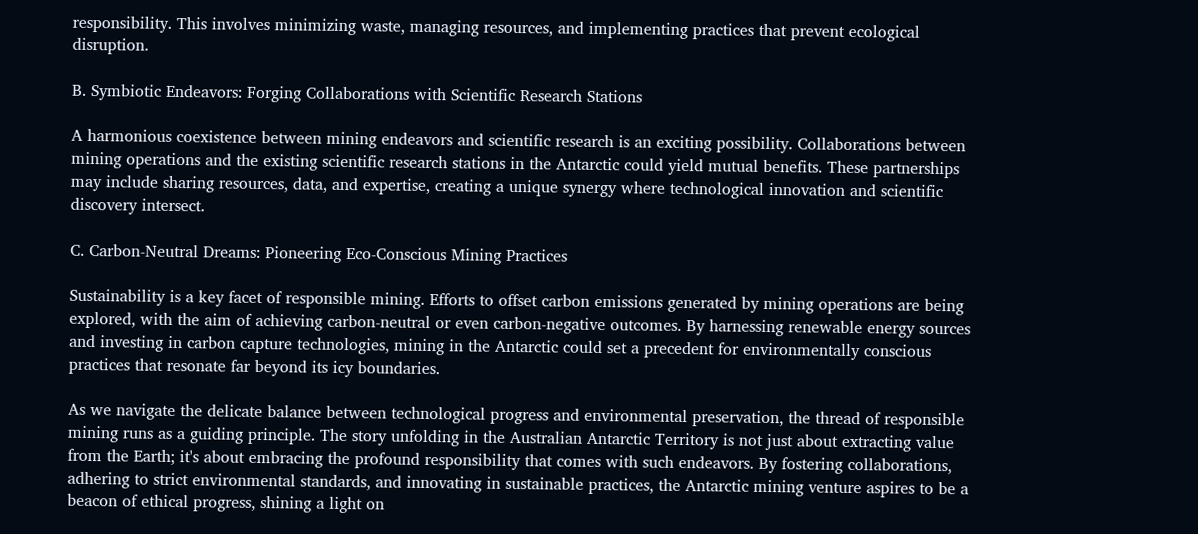responsibility. This involves minimizing waste, managing resources, and implementing practices that prevent ecological disruption.

B. Symbiotic Endeavors: Forging Collaborations with Scientific Research Stations

A harmonious coexistence between mining endeavors and scientific research is an exciting possibility. Collaborations between mining operations and the existing scientific research stations in the Antarctic could yield mutual benefits. These partnerships may include sharing resources, data, and expertise, creating a unique synergy where technological innovation and scientific discovery intersect.

C. Carbon-Neutral Dreams: Pioneering Eco-Conscious Mining Practices

Sustainability is a key facet of responsible mining. Efforts to offset carbon emissions generated by mining operations are being explored, with the aim of achieving carbon-neutral or even carbon-negative outcomes. By harnessing renewable energy sources and investing in carbon capture technologies, mining in the Antarctic could set a precedent for environmentally conscious practices that resonate far beyond its icy boundaries.

As we navigate the delicate balance between technological progress and environmental preservation, the thread of responsible mining runs as a guiding principle. The story unfolding in the Australian Antarctic Territory is not just about extracting value from the Earth; it's about embracing the profound responsibility that comes with such endeavors. By fostering collaborations, adhering to strict environmental standards, and innovating in sustainable practices, the Antarctic mining venture aspires to be a beacon of ethical progress, shining a light on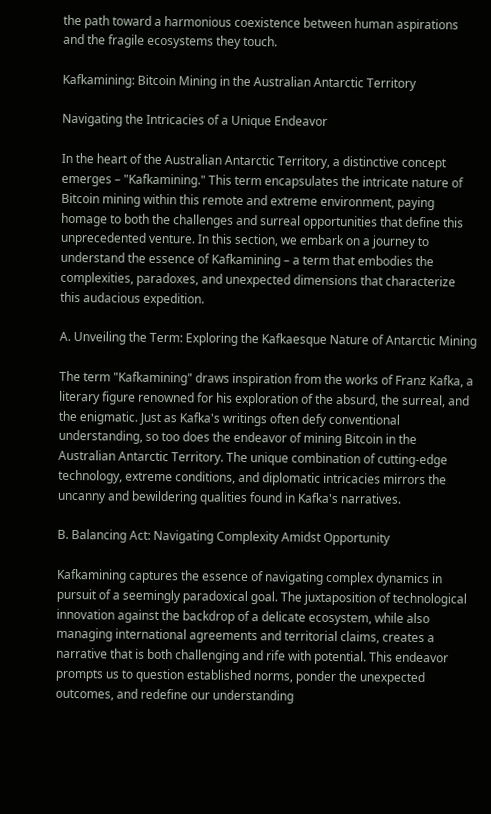the path toward a harmonious coexistence between human aspirations and the fragile ecosystems they touch.

Kafkamining: Bitcoin Mining in the Australian Antarctic Territory

Navigating the Intricacies of a Unique Endeavor

In the heart of the Australian Antarctic Territory, a distinctive concept emerges – "Kafkamining." This term encapsulates the intricate nature of Bitcoin mining within this remote and extreme environment, paying homage to both the challenges and surreal opportunities that define this unprecedented venture. In this section, we embark on a journey to understand the essence of Kafkamining – a term that embodies the complexities, paradoxes, and unexpected dimensions that characterize this audacious expedition.

A. Unveiling the Term: Exploring the Kafkaesque Nature of Antarctic Mining

The term "Kafkamining" draws inspiration from the works of Franz Kafka, a literary figure renowned for his exploration of the absurd, the surreal, and the enigmatic. Just as Kafka's writings often defy conventional understanding, so too does the endeavor of mining Bitcoin in the Australian Antarctic Territory. The unique combination of cutting-edge technology, extreme conditions, and diplomatic intricacies mirrors the uncanny and bewildering qualities found in Kafka's narratives.

B. Balancing Act: Navigating Complexity Amidst Opportunity

Kafkamining captures the essence of navigating complex dynamics in pursuit of a seemingly paradoxical goal. The juxtaposition of technological innovation against the backdrop of a delicate ecosystem, while also managing international agreements and territorial claims, creates a narrative that is both challenging and rife with potential. This endeavor prompts us to question established norms, ponder the unexpected outcomes, and redefine our understanding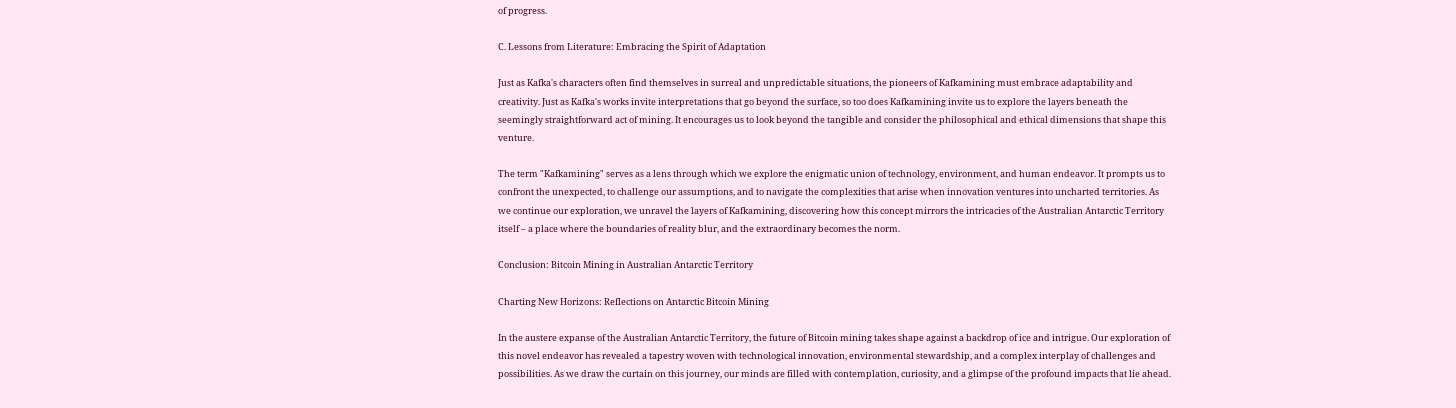of progress.

C. Lessons from Literature: Embracing the Spirit of Adaptation

Just as Kafka's characters often find themselves in surreal and unpredictable situations, the pioneers of Kafkamining must embrace adaptability and creativity. Just as Kafka's works invite interpretations that go beyond the surface, so too does Kafkamining invite us to explore the layers beneath the seemingly straightforward act of mining. It encourages us to look beyond the tangible and consider the philosophical and ethical dimensions that shape this venture.

The term "Kafkamining" serves as a lens through which we explore the enigmatic union of technology, environment, and human endeavor. It prompts us to confront the unexpected, to challenge our assumptions, and to navigate the complexities that arise when innovation ventures into uncharted territories. As we continue our exploration, we unravel the layers of Kafkamining, discovering how this concept mirrors the intricacies of the Australian Antarctic Territory itself – a place where the boundaries of reality blur, and the extraordinary becomes the norm.

Conclusion: Bitcoin Mining in Australian Antarctic Territory

Charting New Horizons: Reflections on Antarctic Bitcoin Mining

In the austere expanse of the Australian Antarctic Territory, the future of Bitcoin mining takes shape against a backdrop of ice and intrigue. Our exploration of this novel endeavor has revealed a tapestry woven with technological innovation, environmental stewardship, and a complex interplay of challenges and possibilities. As we draw the curtain on this journey, our minds are filled with contemplation, curiosity, and a glimpse of the profound impacts that lie ahead.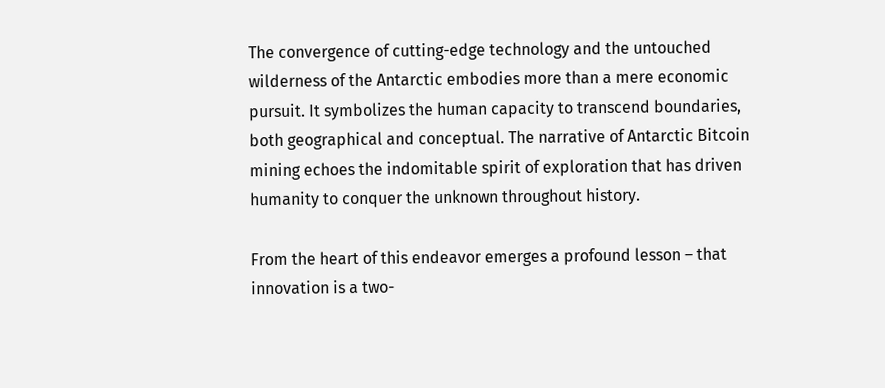The convergence of cutting-edge technology and the untouched wilderness of the Antarctic embodies more than a mere economic pursuit. It symbolizes the human capacity to transcend boundaries, both geographical and conceptual. The narrative of Antarctic Bitcoin mining echoes the indomitable spirit of exploration that has driven humanity to conquer the unknown throughout history.

From the heart of this endeavor emerges a profound lesson – that innovation is a two-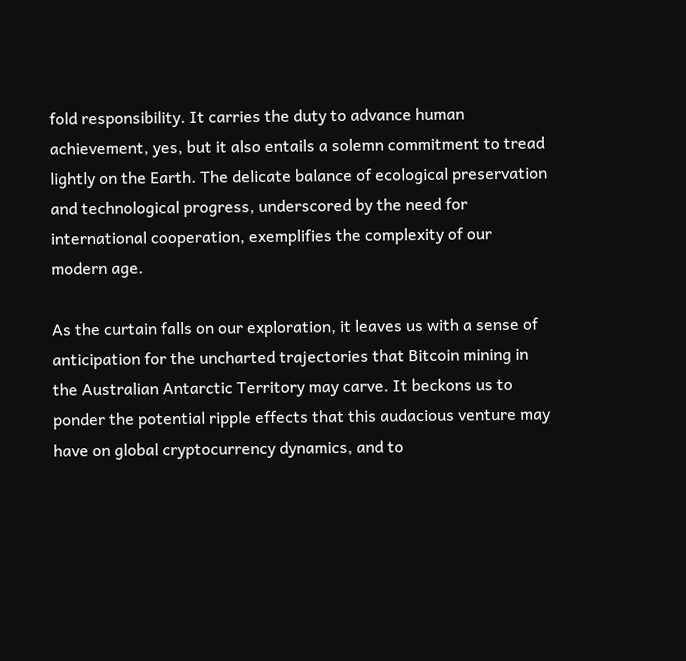fold responsibility. It carries the duty to advance human achievement, yes, but it also entails a solemn commitment to tread lightly on the Earth. The delicate balance of ecological preservation and technological progress, underscored by the need for international cooperation, exemplifies the complexity of our modern age.

As the curtain falls on our exploration, it leaves us with a sense of anticipation for the uncharted trajectories that Bitcoin mining in the Australian Antarctic Territory may carve. It beckons us to ponder the potential ripple effects that this audacious venture may have on global cryptocurrency dynamics, and to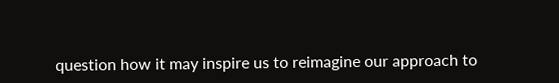question how it may inspire us to reimagine our approach to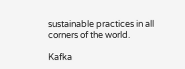sustainable practices in all corners of the world.

Kafka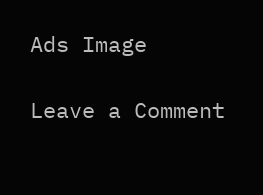Ads Image

Leave a Comment